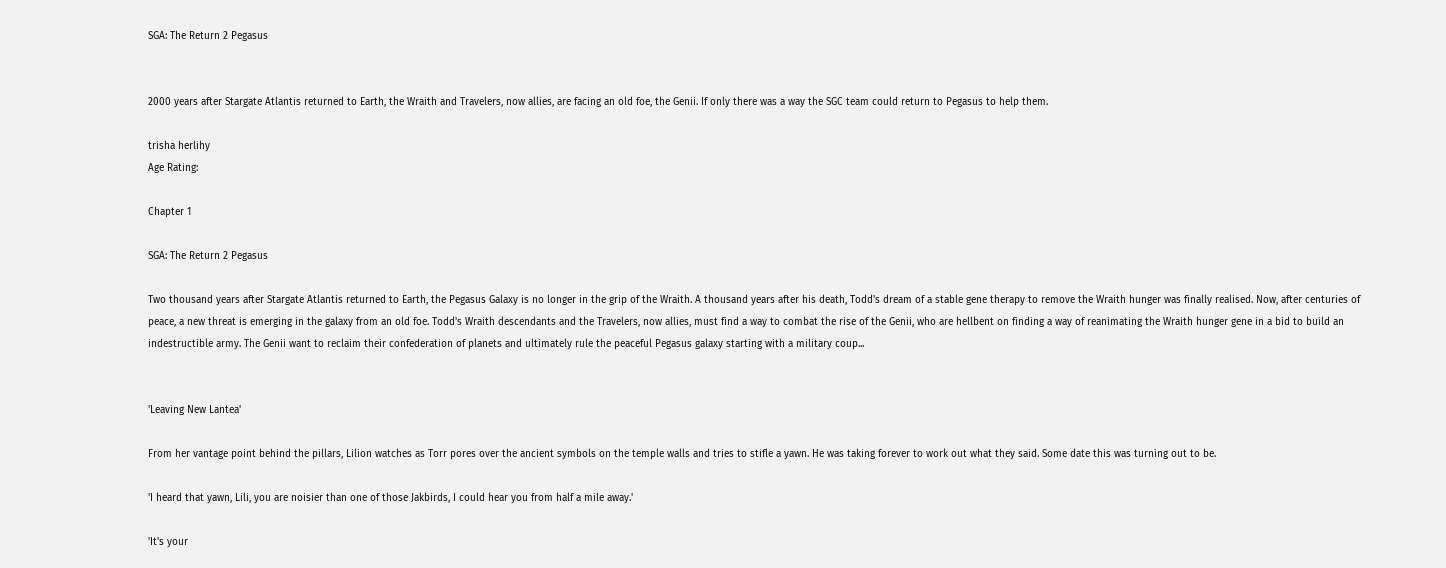SGA: The Return 2 Pegasus


2000 years after Stargate Atlantis returned to Earth, the Wraith and Travelers, now allies, are facing an old foe, the Genii. If only there was a way the SGC team could return to Pegasus to help them.

trisha herlihy
Age Rating:

Chapter 1

SGA: The Return 2 Pegasus

Two thousand years after Stargate Atlantis returned to Earth, the Pegasus Galaxy is no longer in the grip of the Wraith. A thousand years after his death, Todd's dream of a stable gene therapy to remove the Wraith hunger was finally realised. Now, after centuries of peace, a new threat is emerging in the galaxy from an old foe. Todd's Wraith descendants and the Travelers, now allies, must find a way to combat the rise of the Genii, who are hellbent on finding a way of reanimating the Wraith hunger gene in a bid to build an indestructible army. The Genii want to reclaim their confederation of planets and ultimately rule the peaceful Pegasus galaxy starting with a military coup...


'Leaving New Lantea'

From her vantage point behind the pillars, Lilion watches as Torr pores over the ancient symbols on the temple walls and tries to stifle a yawn. He was taking forever to work out what they said. Some date this was turning out to be.

'I heard that yawn, Lili, you are noisier than one of those Jakbirds, I could hear you from half a mile away.'

'It's your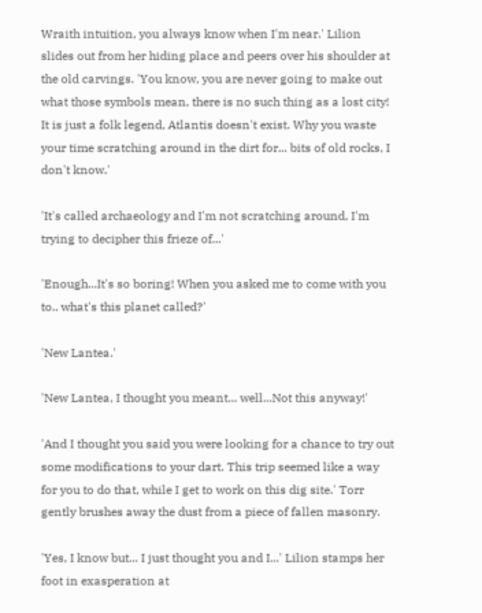Wraith intuition, you always know when I'm near.' Lilion slides out from her hiding place and peers over his shoulder at the old carvings. 'You know, you are never going to make out what those symbols mean, there is no such thing as a lost city! It is just a folk legend, Atlantis doesn't exist. Why you waste your time scratching around in the dirt for... bits of old rocks, I don't know.'

'It's called archaeology and I'm not scratching around, I'm trying to decipher this frieze of...'

'Enough...It's so boring! When you asked me to come with you to.. what's this planet called?'

'New Lantea.'

'New Lantea, I thought you meant... well...Not this anyway!'

'And I thought you said you were looking for a chance to try out some modifications to your dart. This trip seemed like a way for you to do that, while I get to work on this dig site.' Torr gently brushes away the dust from a piece of fallen masonry.

'Yes, I know but... I just thought you and I...' Lilion stamps her foot in exasperation at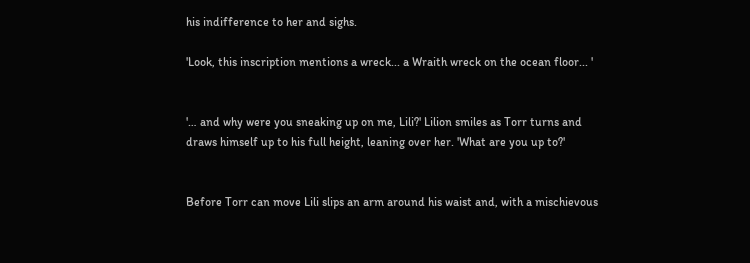his indifference to her and sighs.

'Look, this inscription mentions a wreck... a Wraith wreck on the ocean floor... '


'… and why were you sneaking up on me, Lili?' Lilion smiles as Torr turns and draws himself up to his full height, leaning over her. 'What are you up to?'


Before Torr can move Lili slips an arm around his waist and, with a mischievous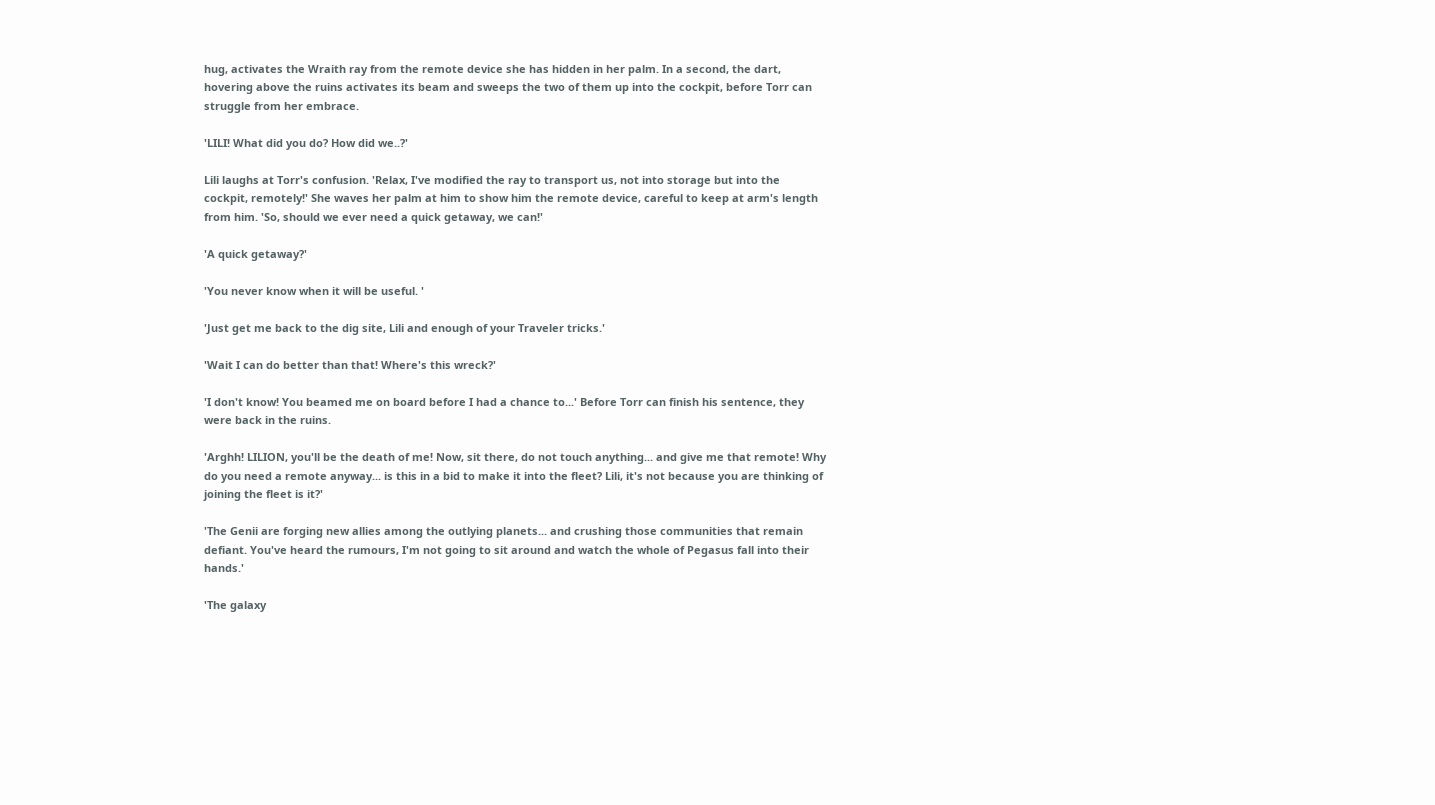hug, activates the Wraith ray from the remote device she has hidden in her palm. In a second, the dart, hovering above the ruins activates its beam and sweeps the two of them up into the cockpit, before Torr can struggle from her embrace.

'LILI! What did you do? How did we..?'

Lili laughs at Torr's confusion. 'Relax, I've modified the ray to transport us, not into storage but into the cockpit, remotely!' She waves her palm at him to show him the remote device, careful to keep at arm's length from him. 'So, should we ever need a quick getaway, we can!'

'A quick getaway?'

'You never know when it will be useful. '

'Just get me back to the dig site, Lili and enough of your Traveler tricks.'

'Wait I can do better than that! Where's this wreck?'

'I don't know! You beamed me on board before I had a chance to...' Before Torr can finish his sentence, they were back in the ruins.

'Arghh! LILION, you'll be the death of me! Now, sit there, do not touch anything... and give me that remote! Why do you need a remote anyway... is this in a bid to make it into the fleet? Lili, it's not because you are thinking of joining the fleet is it?'

'The Genii are forging new allies among the outlying planets... and crushing those communities that remain defiant. You've heard the rumours, I'm not going to sit around and watch the whole of Pegasus fall into their hands.'

'The galaxy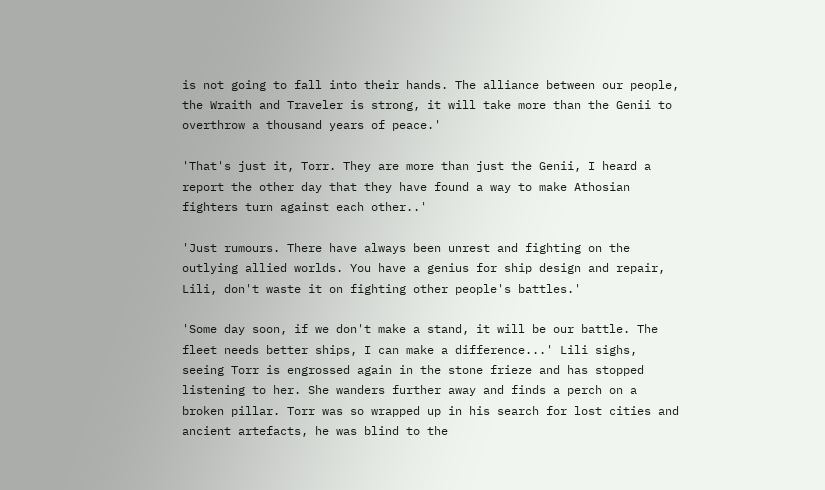is not going to fall into their hands. The alliance between our people, the Wraith and Traveler is strong, it will take more than the Genii to overthrow a thousand years of peace.'

'That's just it, Torr. They are more than just the Genii, I heard a report the other day that they have found a way to make Athosian fighters turn against each other..'

'Just rumours. There have always been unrest and fighting on the outlying allied worlds. You have a genius for ship design and repair, Lili, don't waste it on fighting other people's battles.'

'Some day soon, if we don't make a stand, it will be our battle. The fleet needs better ships, I can make a difference...' Lili sighs, seeing Torr is engrossed again in the stone frieze and has stopped listening to her. She wanders further away and finds a perch on a broken pillar. Torr was so wrapped up in his search for lost cities and ancient artefacts, he was blind to the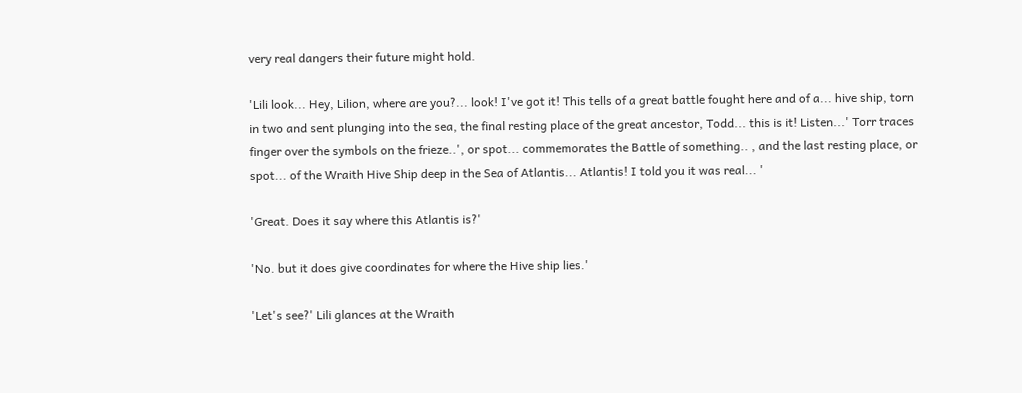very real dangers their future might hold.

'Lili look... Hey, Lilion, where are you?... look! I've got it! This tells of a great battle fought here and of a... hive ship, torn in two and sent plunging into the sea, the final resting place of the great ancestor, Todd... this is it! Listen...' Torr traces finger over the symbols on the frieze..', or spot... commemorates the Battle of something.. , and the last resting place, or spot... of the Wraith Hive Ship deep in the Sea of Atlantis... Atlantis! I told you it was real... '

'Great. Does it say where this Atlantis is?'

'No. but it does give coordinates for where the Hive ship lies.'

'Let's see?' Lili glances at the Wraith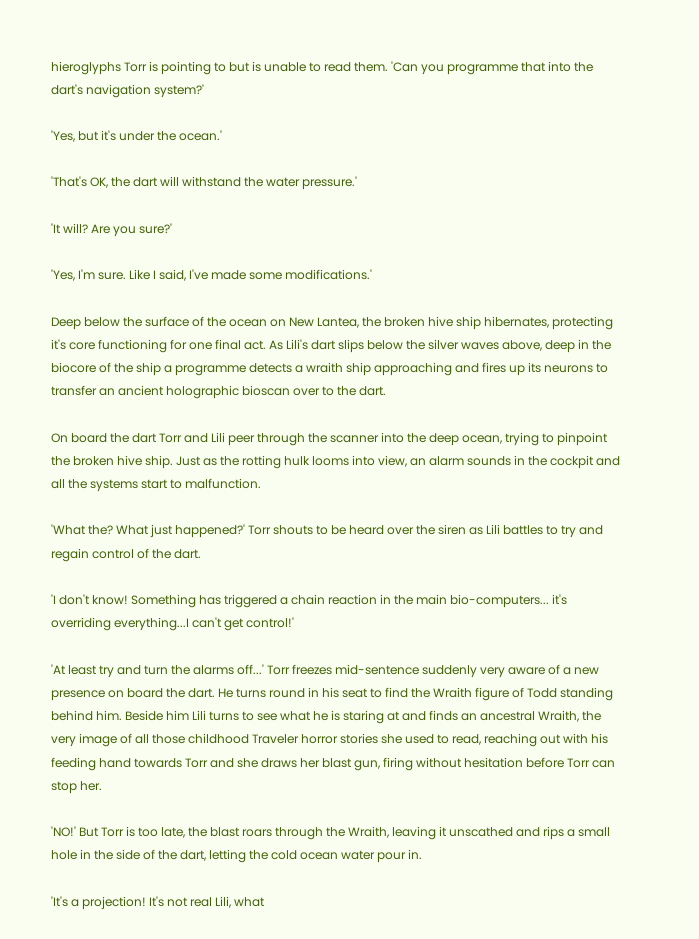hieroglyphs Torr is pointing to but is unable to read them. 'Can you programme that into the dart's navigation system?'

'Yes, but it's under the ocean.'

'That's OK, the dart will withstand the water pressure.'

'It will? Are you sure?'

'Yes, I'm sure. Like I said, I've made some modifications.'

Deep below the surface of the ocean on New Lantea, the broken hive ship hibernates, protecting it's core functioning for one final act. As Lili's dart slips below the silver waves above, deep in the biocore of the ship a programme detects a wraith ship approaching and fires up its neurons to transfer an ancient holographic bioscan over to the dart.

On board the dart Torr and Lili peer through the scanner into the deep ocean, trying to pinpoint the broken hive ship. Just as the rotting hulk looms into view, an alarm sounds in the cockpit and all the systems start to malfunction.

'What the? What just happened?' Torr shouts to be heard over the siren as Lili battles to try and regain control of the dart.

'I don't know! Something has triggered a chain reaction in the main bio-computers... it's overriding everything...I can't get control!'

'At least try and turn the alarms off...' Torr freezes mid-sentence suddenly very aware of a new presence on board the dart. He turns round in his seat to find the Wraith figure of Todd standing behind him. Beside him Lili turns to see what he is staring at and finds an ancestral Wraith, the very image of all those childhood Traveler horror stories she used to read, reaching out with his feeding hand towards Torr and she draws her blast gun, firing without hesitation before Torr can stop her.

'NO!' But Torr is too late, the blast roars through the Wraith, leaving it unscathed and rips a small hole in the side of the dart, letting the cold ocean water pour in.

'It's a projection! It's not real Lili, what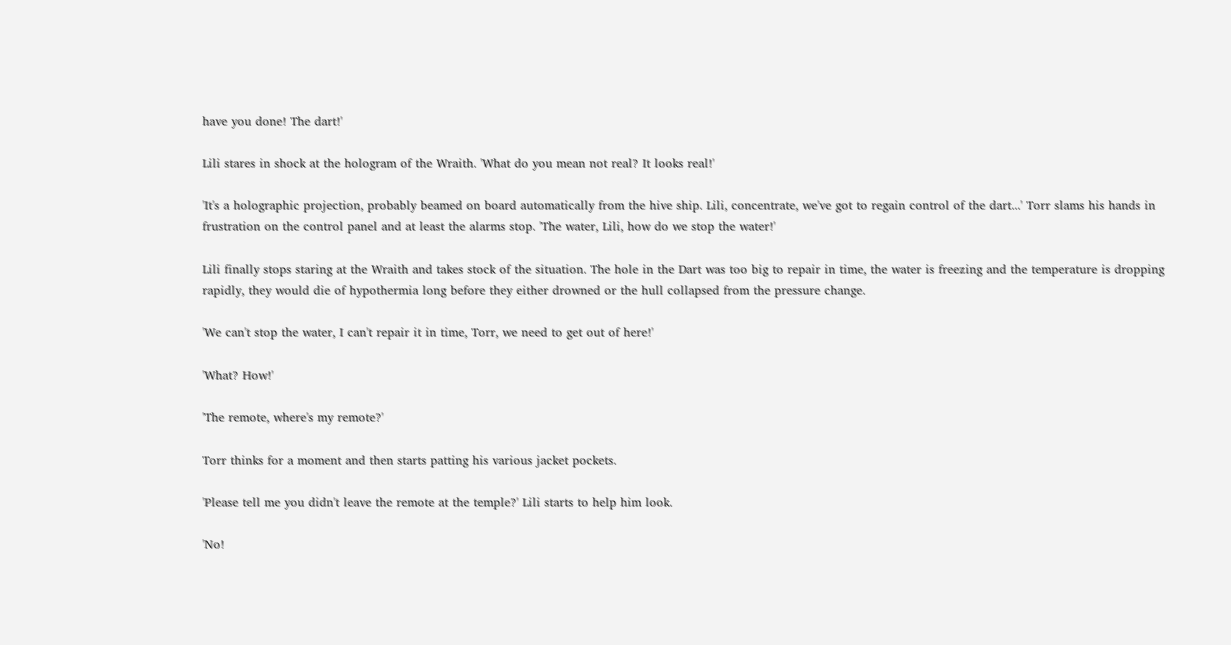have you done! The dart!'

Lili stares in shock at the hologram of the Wraith. 'What do you mean not real? It looks real!'

'It's a holographic projection, probably beamed on board automatically from the hive ship. Lili, concentrate, we've got to regain control of the dart...' Torr slams his hands in frustration on the control panel and at least the alarms stop. 'The water, Lili, how do we stop the water!'

Lili finally stops staring at the Wraith and takes stock of the situation. The hole in the Dart was too big to repair in time, the water is freezing and the temperature is dropping rapidly, they would die of hypothermia long before they either drowned or the hull collapsed from the pressure change.

'We can't stop the water, I can't repair it in time, Torr, we need to get out of here!'

'What? How!'

'The remote, where's my remote?'

Torr thinks for a moment and then starts patting his various jacket pockets.

'Please tell me you didn't leave the remote at the temple?' Lili starts to help him look.

'No!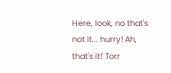Here, look, no that's not it... hurry! Ah, that's it!' Torr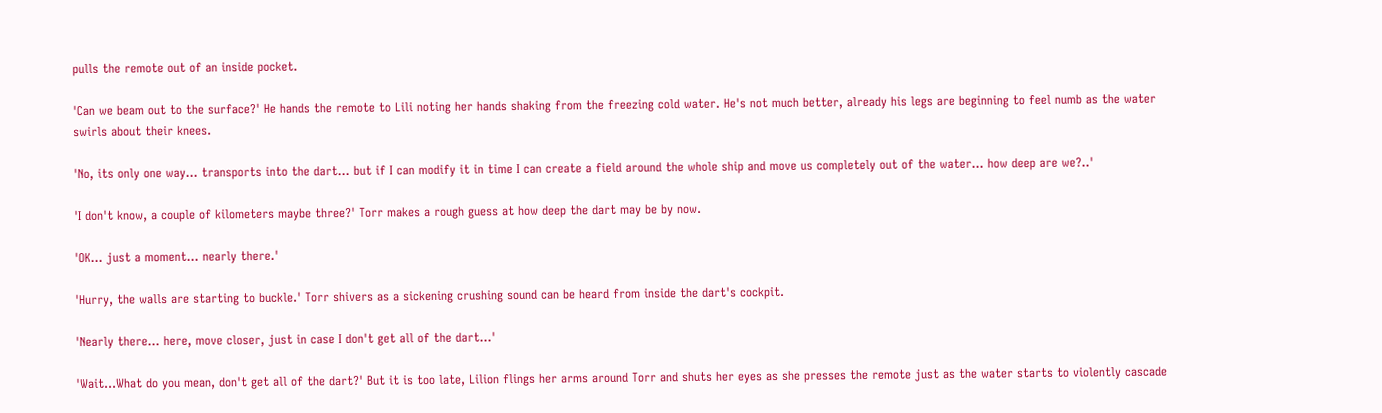pulls the remote out of an inside pocket.

'Can we beam out to the surface?' He hands the remote to Lili noting her hands shaking from the freezing cold water. He's not much better, already his legs are beginning to feel numb as the water swirls about their knees.

'No, its only one way... transports into the dart... but if I can modify it in time I can create a field around the whole ship and move us completely out of the water... how deep are we?..'

'I don't know, a couple of kilometers maybe three?' Torr makes a rough guess at how deep the dart may be by now.

'OK... just a moment... nearly there.'

'Hurry, the walls are starting to buckle.' Torr shivers as a sickening crushing sound can be heard from inside the dart's cockpit.

'Nearly there... here, move closer, just in case I don't get all of the dart...'

'Wait...What do you mean, don't get all of the dart?' But it is too late, Lilion flings her arms around Torr and shuts her eyes as she presses the remote just as the water starts to violently cascade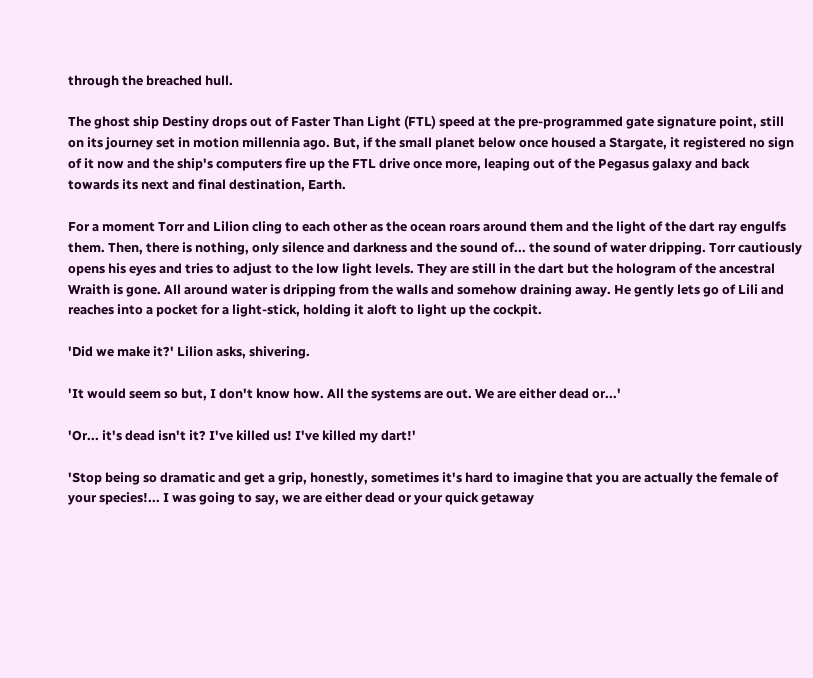through the breached hull.

The ghost ship Destiny drops out of Faster Than Light (FTL) speed at the pre-programmed gate signature point, still on its journey set in motion millennia ago. But, if the small planet below once housed a Stargate, it registered no sign of it now and the ship's computers fire up the FTL drive once more, leaping out of the Pegasus galaxy and back towards its next and final destination, Earth.

For a moment Torr and Lilion cling to each other as the ocean roars around them and the light of the dart ray engulfs them. Then, there is nothing, only silence and darkness and the sound of... the sound of water dripping. Torr cautiously opens his eyes and tries to adjust to the low light levels. They are still in the dart but the hologram of the ancestral Wraith is gone. All around water is dripping from the walls and somehow draining away. He gently lets go of Lili and reaches into a pocket for a light-stick, holding it aloft to light up the cockpit.

'Did we make it?' Lilion asks, shivering.

'It would seem so but, I don't know how. All the systems are out. We are either dead or...'

'Or... it's dead isn't it? I've killed us! I've killed my dart!'

'Stop being so dramatic and get a grip, honestly, sometimes it's hard to imagine that you are actually the female of your species!... I was going to say, we are either dead or your quick getaway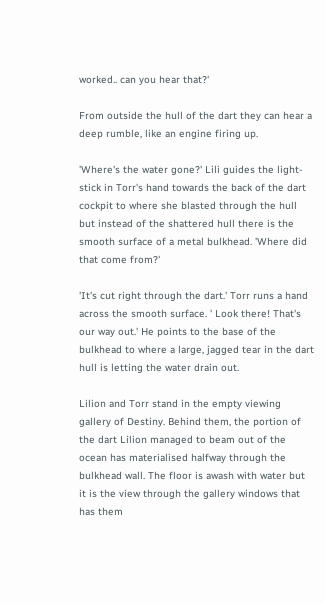worked.. can you hear that?'

From outside the hull of the dart they can hear a deep rumble, like an engine firing up.

'Where's the water gone?' Lili guides the light-stick in Torr's hand towards the back of the dart cockpit to where she blasted through the hull but instead of the shattered hull there is the smooth surface of a metal bulkhead. 'Where did that come from?'

'It's cut right through the dart.' Torr runs a hand across the smooth surface. ' Look there! That's our way out.' He points to the base of the bulkhead to where a large, jagged tear in the dart hull is letting the water drain out.

Lilion and Torr stand in the empty viewing gallery of Destiny. Behind them, the portion of the dart Lilion managed to beam out of the ocean has materialised halfway through the bulkhead wall. The floor is awash with water but it is the view through the gallery windows that has them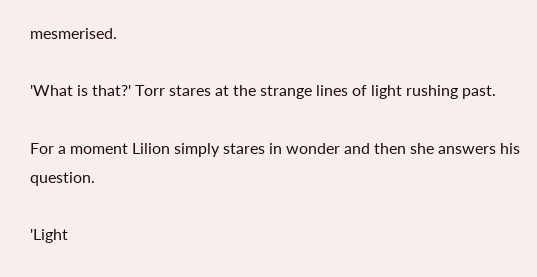mesmerised.

'What is that?' Torr stares at the strange lines of light rushing past.

For a moment Lilion simply stares in wonder and then she answers his question.

'Light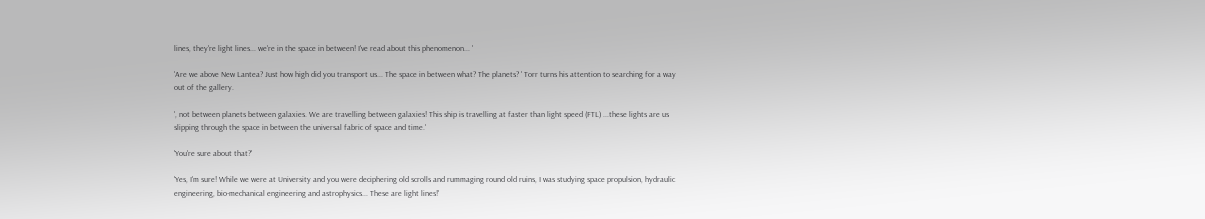lines, they're light lines... we're in the space in between! I've read about this phenomenon... '

'Are we above New Lantea? Just how high did you transport us... The space in between what? The planets? ' Torr turns his attention to searching for a way out of the gallery.

', not between planets between galaxies. We are travelling between galaxies! This ship is travelling at faster than light speed (FTL) ...these lights are us slipping through the space in between the universal fabric of space and time.'

'You're sure about that?'

'Yes, I'm sure! While we were at University and you were deciphering old scrolls and rummaging round old ruins, I was studying space propulsion, hydraulic engineering, bio-mechanical engineering and astrophysics... These are light lines!'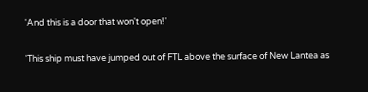'And this is a door that won't open!'

'This ship must have jumped out of FTL above the surface of New Lantea as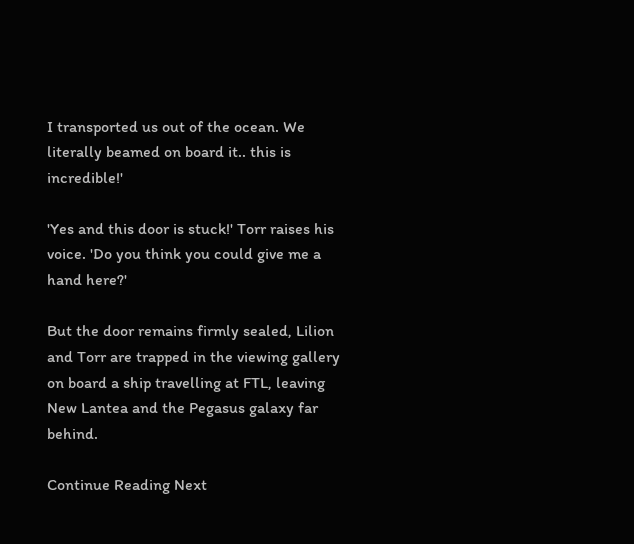I transported us out of the ocean. We literally beamed on board it.. this is incredible!'

'Yes and this door is stuck!' Torr raises his voice. 'Do you think you could give me a hand here?'

But the door remains firmly sealed, Lilion and Torr are trapped in the viewing gallery on board a ship travelling at FTL, leaving New Lantea and the Pegasus galaxy far behind.

Continue Reading Next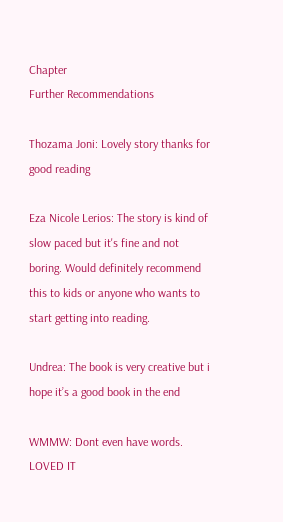Chapter
Further Recommendations

Thozama Joni: Lovely story thanks for good reading

Eza Nicole Lerios: The story is kind of slow paced but it's fine and not boring. Would definitely recommend this to kids or anyone who wants to start getting into reading.

Undrea: The book is very creative but i hope it’s a good book in the end

WMMW: Dont even have words. LOVED IT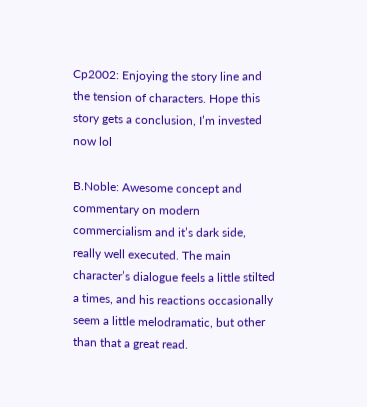Cp2002: Enjoying the story line and the tension of characters. Hope this story gets a conclusion, I’m invested now lol

B.Noble: Awesome concept and commentary on modern commercialism and it’s dark side, really well executed. The main character’s dialogue feels a little stilted a times, and his reactions occasionally seem a little melodramatic, but other than that a great read.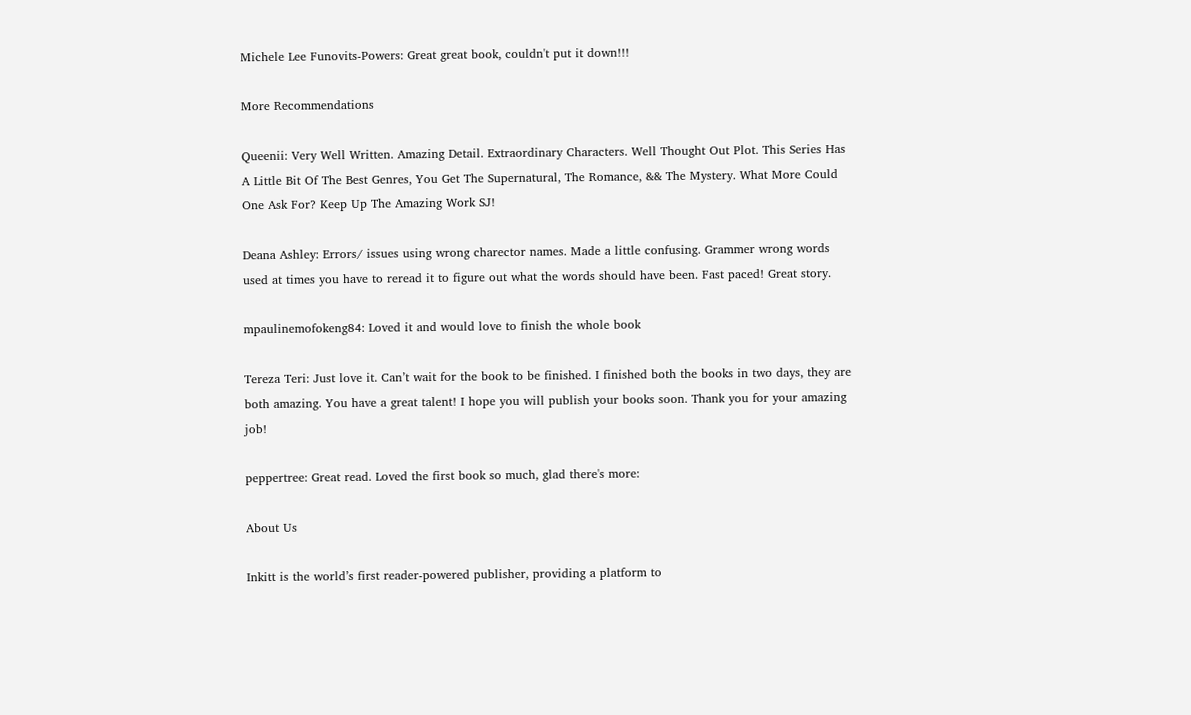Michele Lee Funovits-Powers: Great great book, couldn't put it down!!!

More Recommendations

Queenii: Very Well Written. Amazing Detail. Extraordinary Characters. Well Thought Out Plot. This Series Has A Little Bit Of The Best Genres, You Get The Supernatural, The Romance, && The Mystery. What More Could One Ask For? Keep Up The Amazing Work SJ!

Deana Ashley: Errors/ issues using wrong charector names. Made a little confusing. Grammer wrong words used at times you have to reread it to figure out what the words should have been. Fast paced! Great story.

mpaulinemofokeng84: Loved it and would love to finish the whole book

Tereza Teri: Just love it. Can’t wait for the book to be finished. I finished both the books in two days, they are both amazing. You have a great talent! I hope you will publish your books soon. Thank you for your amazing job!

peppertree: Great read. Loved the first book so much, glad there's more:

About Us

Inkitt is the world’s first reader-powered publisher, providing a platform to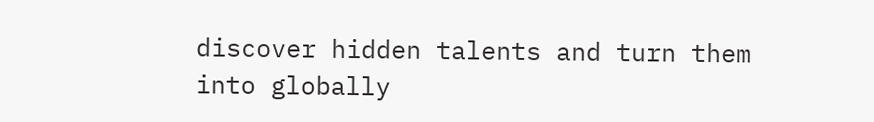discover hidden talents and turn them into globally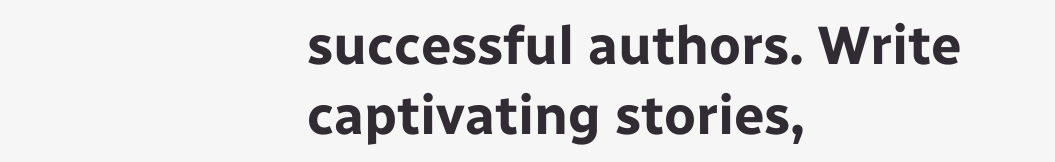successful authors. Write captivating stories,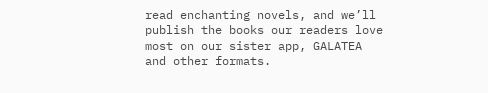read enchanting novels, and we’ll publish the books our readers love most on our sister app, GALATEA and other formats.